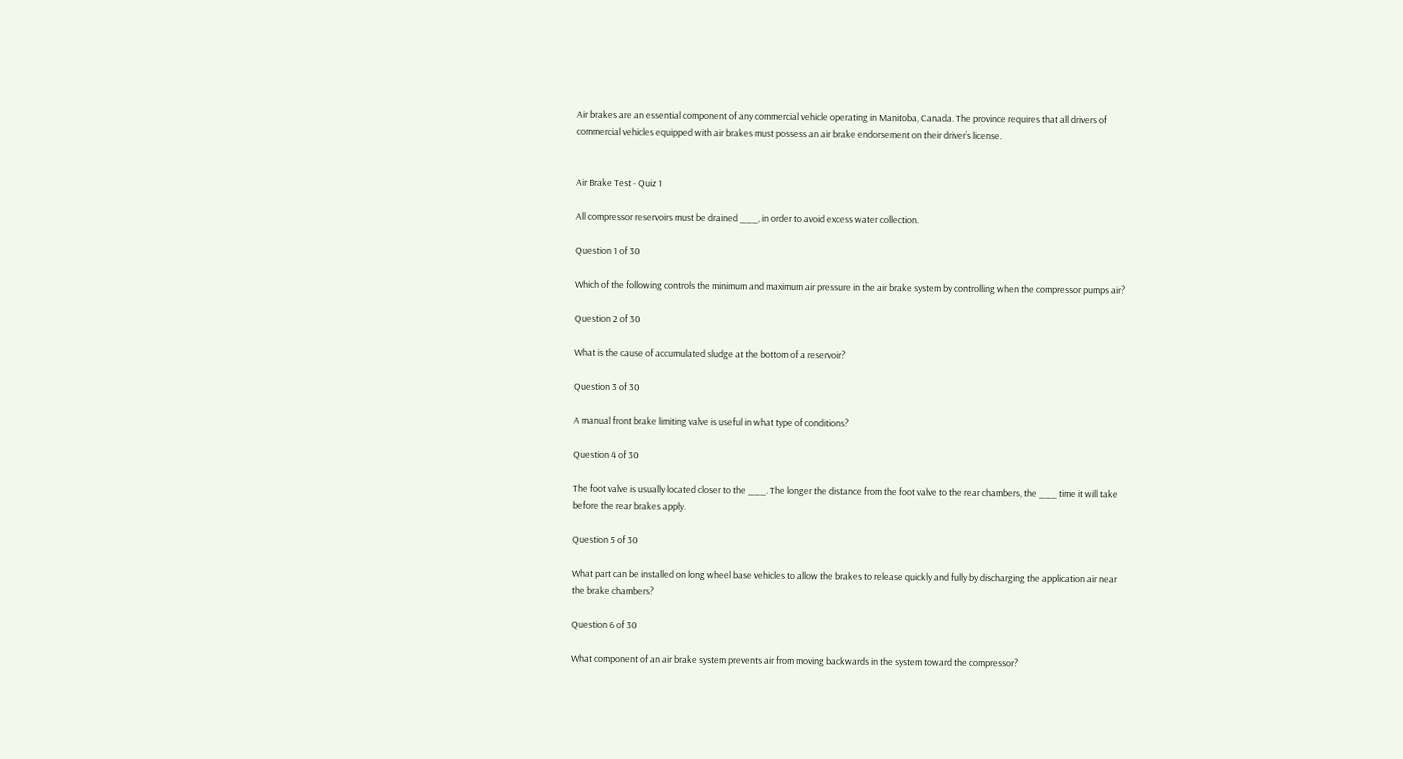Air brakes are an essential component of any commercial vehicle operating in Manitoba, Canada. The province requires that all drivers of commercial vehicles equipped with air brakes must possess an air brake endorsement on their driver’s license.


Air Brake Test - Quiz 1

All compressor reservoirs must be drained ___, in order to avoid excess water collection.

Question 1 of 30

Which of the following controls the minimum and maximum air pressure in the air brake system by controlling when the compressor pumps air?

Question 2 of 30

What is the cause of accumulated sludge at the bottom of a reservoir?

Question 3 of 30

A manual front brake limiting valve is useful in what type of conditions?

Question 4 of 30

The foot valve is usually located closer to the ___. The longer the distance from the foot valve to the rear chambers, the ___ time it will take before the rear brakes apply.

Question 5 of 30

What part can be installed on long wheel base vehicles to allow the brakes to release quickly and fully by discharging the application air near the brake chambers?

Question 6 of 30

What component of an air brake system prevents air from moving backwards in the system toward the compressor?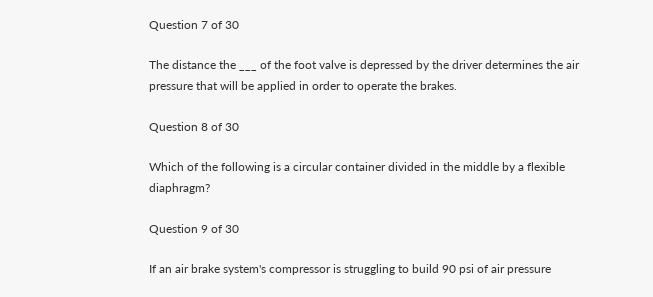Question 7 of 30

The distance the ___ of the foot valve is depressed by the driver determines the air pressure that will be applied in order to operate the brakes.

Question 8 of 30

Which of the following is a circular container divided in the middle by a flexible diaphragm?

Question 9 of 30

If an air brake system's compressor is struggling to build 90 psi of air pressure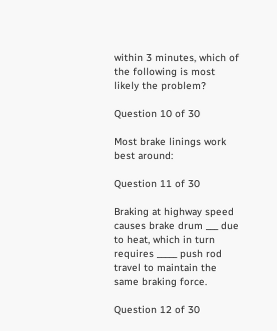within 3 minutes, which of the following is most likely the problem?

Question 10 of 30

Most brake linings work best around:

Question 11 of 30

Braking at highway speed causes brake drum ___ due to heat, which in turn requires _____ push rod travel to maintain the same braking force.

Question 12 of 30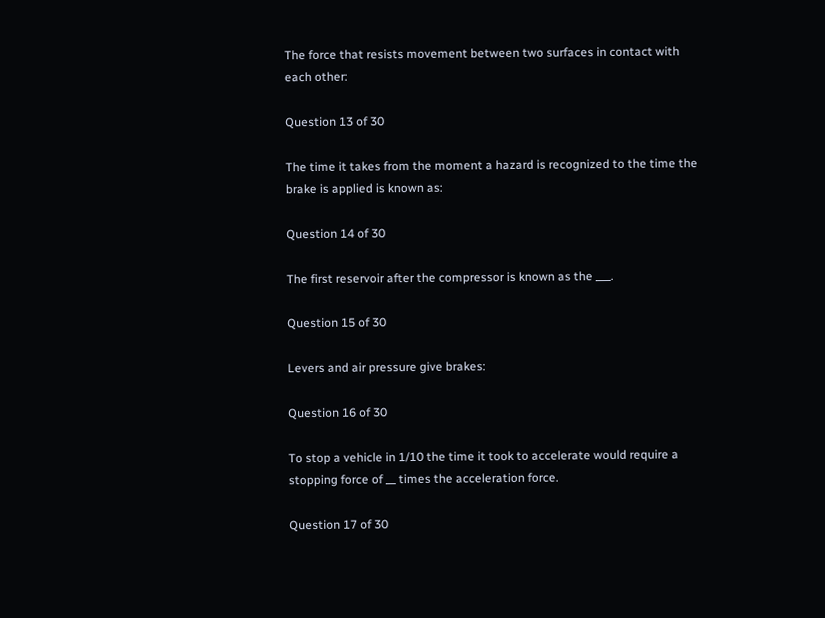The force that resists movement between two surfaces in contact with each other:

Question 13 of 30

The time it takes from the moment a hazard is recognized to the time the brake is applied is known as:

Question 14 of 30

The first reservoir after the compressor is known as the ___.

Question 15 of 30

Levers and air pressure give brakes:

Question 16 of 30

To stop a vehicle in 1/10 the time it took to accelerate would require a stopping force of __ times the acceleration force.

Question 17 of 30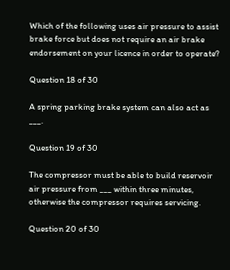Which of the following uses air pressure to assist brake force but does not require an air brake endorsement on your licence in order to operate?

Question 18 of 30

A spring parking brake system can also act as ___.

Question 19 of 30

The compressor must be able to build reservoir air pressure from ___ within three minutes, otherwise the compressor requires servicing.

Question 20 of 30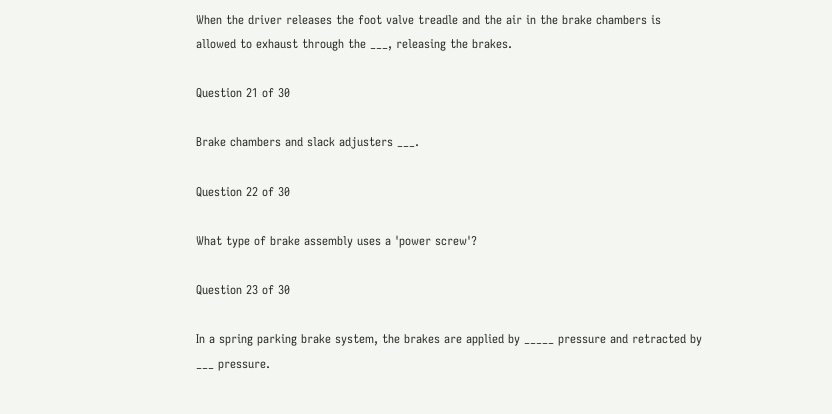When the driver releases the foot valve treadle and the air in the brake chambers is allowed to exhaust through the ___, releasing the brakes.

Question 21 of 30

Brake chambers and slack adjusters ___.

Question 22 of 30

What type of brake assembly uses a 'power screw'?

Question 23 of 30

In a spring parking brake system, the brakes are applied by _____ pressure and retracted by ___ pressure.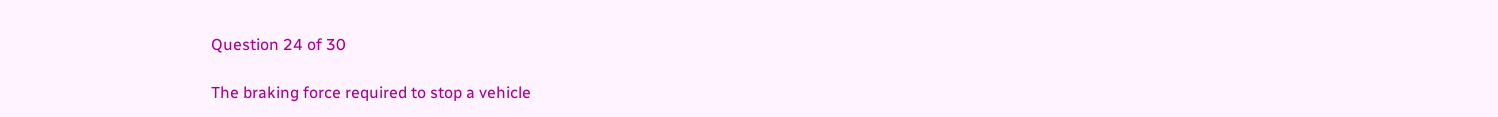Question 24 of 30

The braking force required to stop a vehicle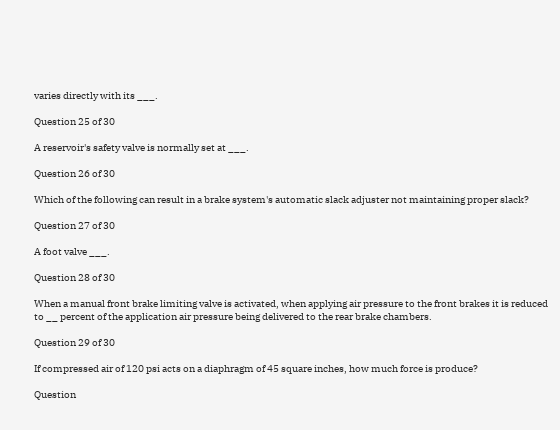varies directly with its ___.

Question 25 of 30

A reservoir's safety valve is normally set at ___.

Question 26 of 30

Which of the following can result in a brake system's automatic slack adjuster not maintaining proper slack?

Question 27 of 30

A foot valve ___.

Question 28 of 30

When a manual front brake limiting valve is activated, when applying air pressure to the front brakes it is reduced to __ percent of the application air pressure being delivered to the rear brake chambers.

Question 29 of 30

If compressed air of 120 psi acts on a diaphragm of 45 square inches, how much force is produce?

Question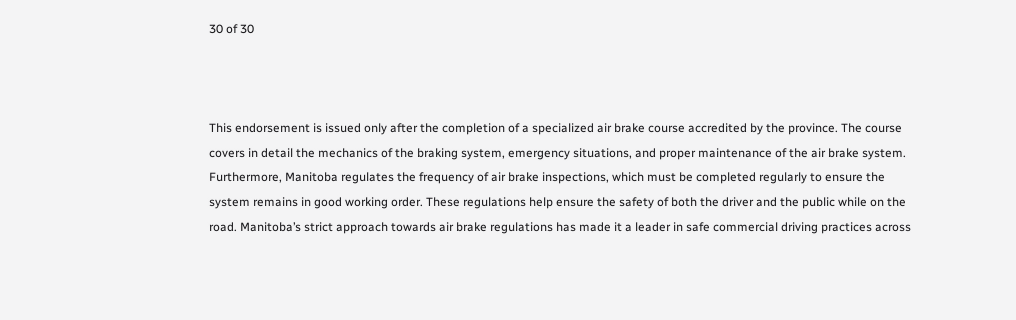30 of 30



This endorsement is issued only after the completion of a specialized air brake course accredited by the province. The course covers in detail the mechanics of the braking system, emergency situations, and proper maintenance of the air brake system. Furthermore, Manitoba regulates the frequency of air brake inspections, which must be completed regularly to ensure the system remains in good working order. These regulations help ensure the safety of both the driver and the public while on the road. Manitoba’s strict approach towards air brake regulations has made it a leader in safe commercial driving practices across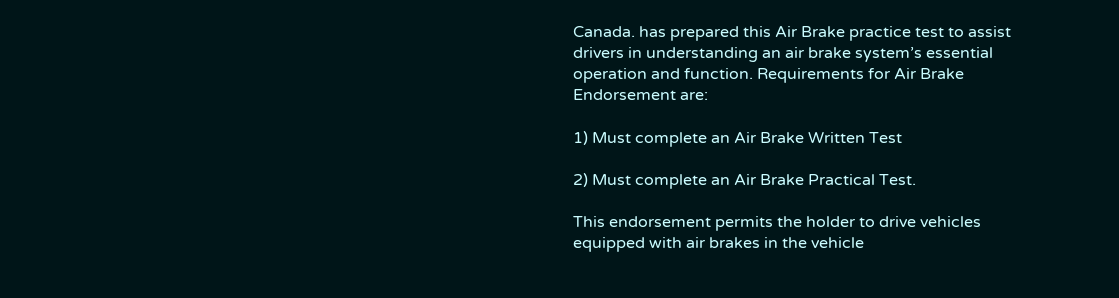Canada. has prepared this Air Brake practice test to assist drivers in understanding an air brake system’s essential operation and function. Requirements for Air Brake Endorsement are:

1) Must complete an Air Brake Written Test

2) Must complete an Air Brake Practical Test.

This endorsement permits the holder to drive vehicles equipped with air brakes in the vehicle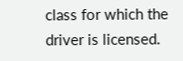class for which the driver is licensed.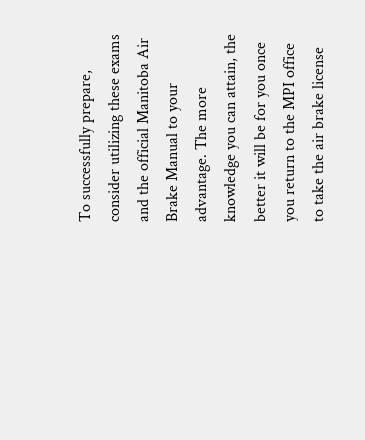To successfully prepare, consider utilizing these exams and the official Manitoba Air Brake Manual to your advantage. The more knowledge you can attain, the better it will be for you once you return to the MPI office to take the air brake license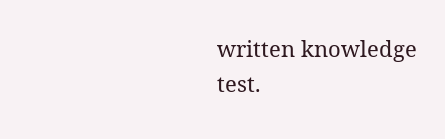written knowledge test.